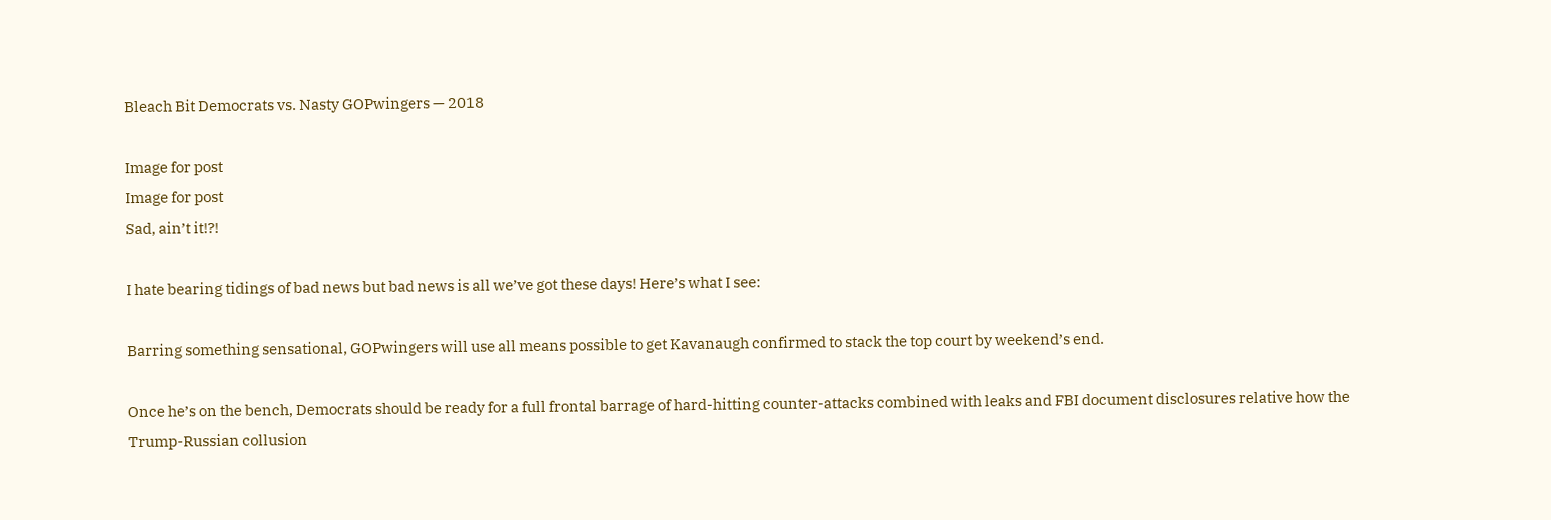Bleach Bit Democrats vs. Nasty GOPwingers — 2018

Image for post
Image for post
Sad, ain’t it!?!

I hate bearing tidings of bad news but bad news is all we’ve got these days! Here’s what I see:

Barring something sensational, GOPwingers will use all means possible to get Kavanaugh confirmed to stack the top court by weekend’s end.

Once he’s on the bench, Democrats should be ready for a full frontal barrage of hard-hitting counter-attacks combined with leaks and FBI document disclosures relative how the Trump-Russian collusion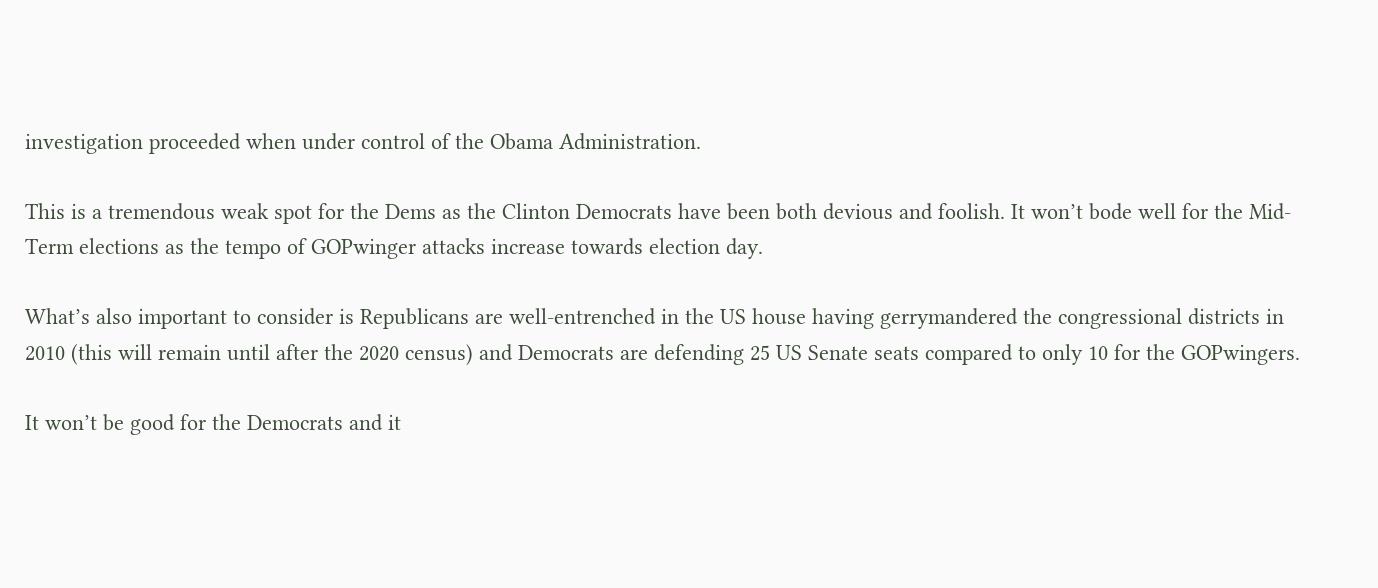investigation proceeded when under control of the Obama Administration.

This is a tremendous weak spot for the Dems as the Clinton Democrats have been both devious and foolish. It won’t bode well for the Mid-Term elections as the tempo of GOPwinger attacks increase towards election day.

What’s also important to consider is Republicans are well-entrenched in the US house having gerrymandered the congressional districts in 2010 (this will remain until after the 2020 census) and Democrats are defending 25 US Senate seats compared to only 10 for the GOPwingers.

It won’t be good for the Democrats and it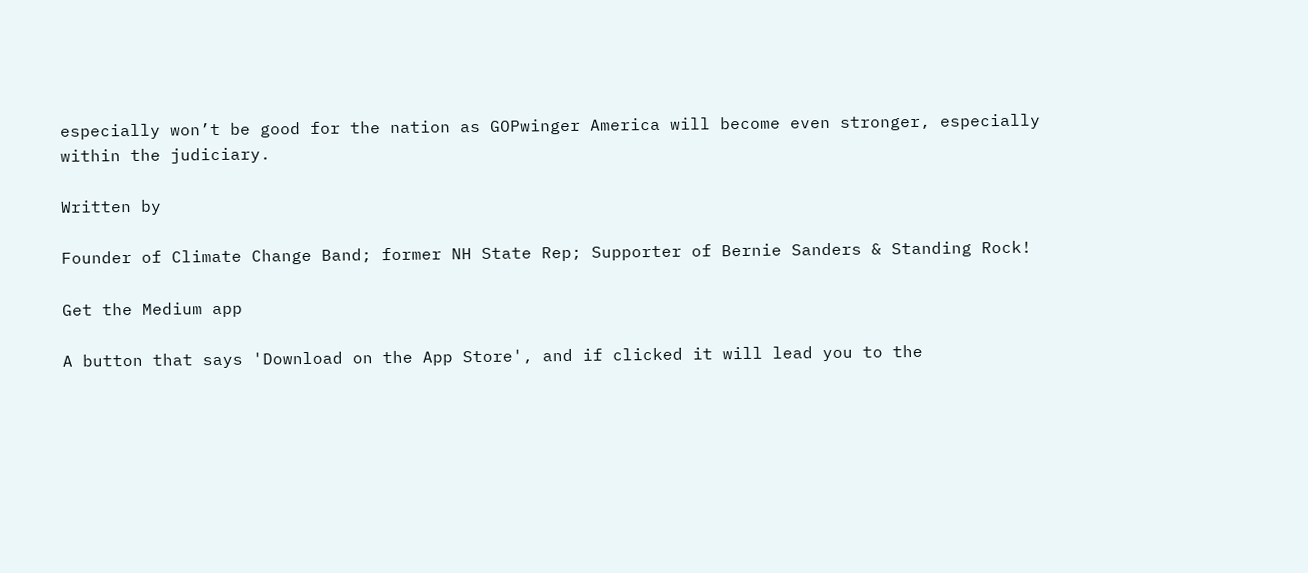especially won’t be good for the nation as GOPwinger America will become even stronger, especially within the judiciary.

Written by

Founder of Climate Change Band; former NH State Rep; Supporter of Bernie Sanders & Standing Rock!

Get the Medium app

A button that says 'Download on the App Store', and if clicked it will lead you to the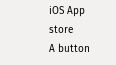iOS App store
A button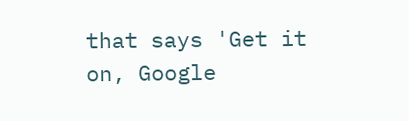that says 'Get it on, Google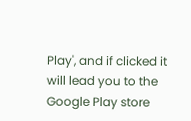Play', and if clicked it will lead you to the Google Play store